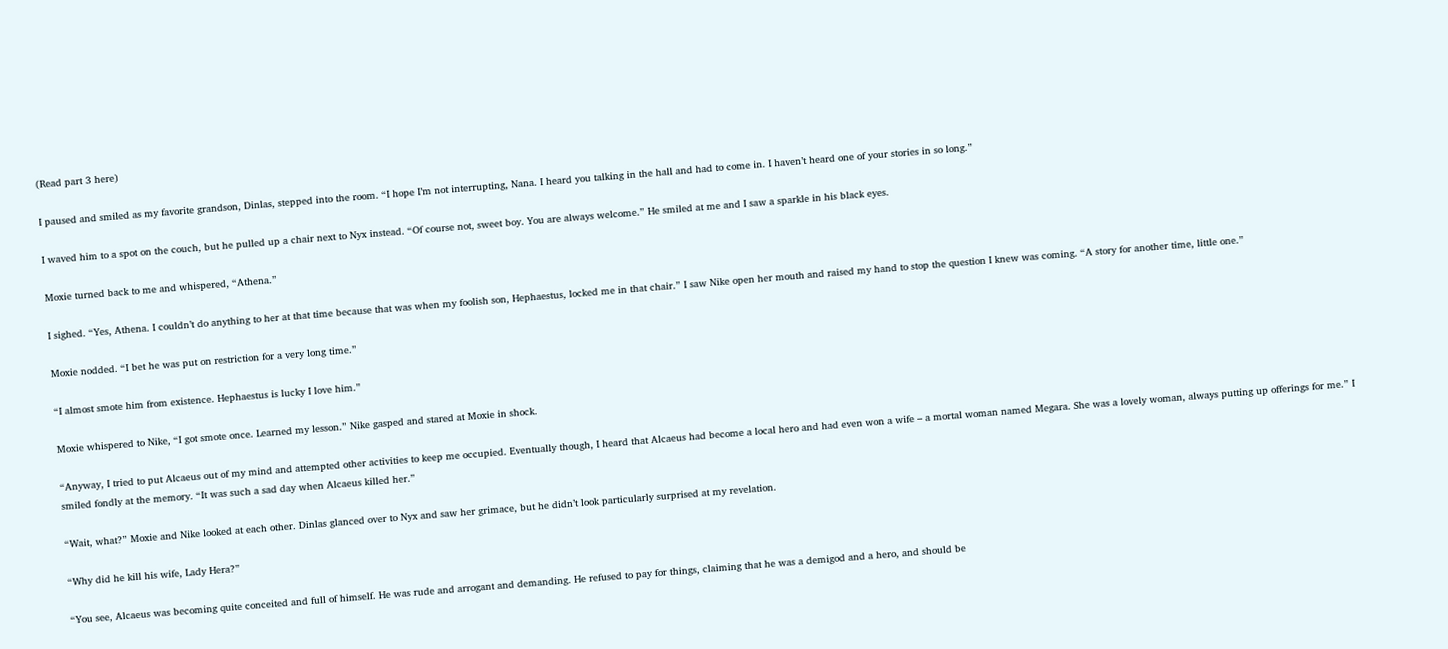(Read part 3 here)

I paused and smiled as my favorite grandson, Dinlas, stepped into the room. “I hope I’m not interrupting, Nana. I heard you talking in the hall and had to come in. I haven’t heard one of your stories in so long.”

I waved him to a spot on the couch, but he pulled up a chair next to Nyx instead. “Of course not, sweet boy. You are always welcome.” He smiled at me and I saw a sparkle in his black eyes.

Moxie turned back to me and whispered, “Athena.”

I sighed. “Yes, Athena. I couldn’t do anything to her at that time because that was when my foolish son, Hephaestus, locked me in that chair.” I saw Nike open her mouth and raised my hand to stop the question I knew was coming. “A story for another time, little one.”

Moxie nodded. “I bet he was put on restriction for a very long time.”

“I almost smote him from existence. Hephaestus is lucky I love him.”

Moxie whispered to Nike, “I got smote once. Learned my lesson.” Nike gasped and stared at Moxie in shock.

“Anyway, I tried to put Alcaeus out of my mind and attempted other activities to keep me occupied. Eventually though, I heard that Alcaeus had become a local hero and had even won a wife – a mortal woman named Megara. She was a lovely woman, always putting up offerings for me.” I smiled fondly at the memory. “It was such a sad day when Alcaeus killed her.”

“Wait, what?” Moxie and Nike looked at each other. Dinlas glanced over to Nyx and saw her grimace, but he didn’t look particularly surprised at my revelation.

“Why did he kill his wife, Lady Hera?”

“You see, Alcaeus was becoming quite conceited and full of himself. He was rude and arrogant and demanding. He refused to pay for things, claiming that he was a demigod and a hero, and should be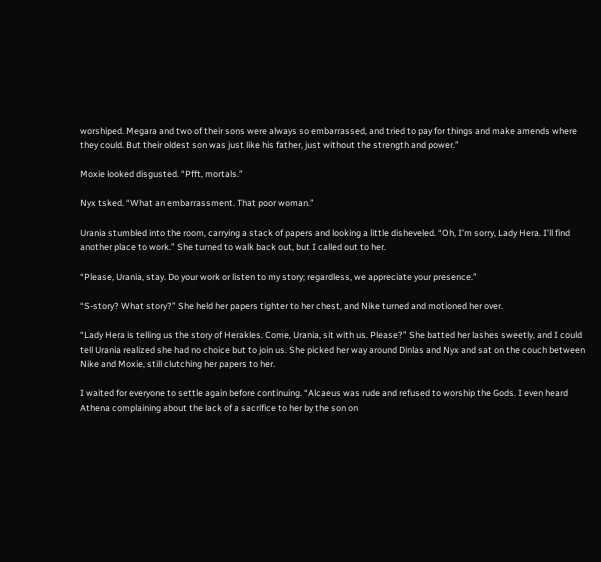worshiped. Megara and two of their sons were always so embarrassed, and tried to pay for things and make amends where they could. But their oldest son was just like his father, just without the strength and power.”

Moxie looked disgusted. “Pfft, mortals.”

Nyx tsked. “What an embarrassment. That poor woman.”

Urania stumbled into the room, carrying a stack of papers and looking a little disheveled. “Oh, I’m sorry, Lady Hera. I’ll find another place to work.” She turned to walk back out, but I called out to her.

“Please, Urania, stay. Do your work or listen to my story; regardless, we appreciate your presence.”

“S-story? What story?” She held her papers tighter to her chest, and Nike turned and motioned her over.

“Lady Hera is telling us the story of Herakles. Come, Urania, sit with us. Please?” She batted her lashes sweetly, and I could tell Urania realized she had no choice but to join us. She picked her way around Dinlas and Nyx and sat on the couch between Nike and Moxie, still clutching her papers to her.

I waited for everyone to settle again before continuing. “Alcaeus was rude and refused to worship the Gods. I even heard Athena complaining about the lack of a sacrifice to her by the son on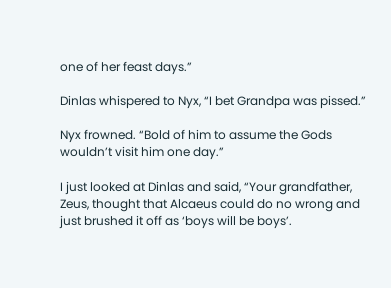one of her feast days.”

Dinlas whispered to Nyx, “I bet Grandpa was pissed.”

Nyx frowned. “Bold of him to assume the Gods wouldn’t visit him one day.”

I just looked at Dinlas and said, “Your grandfather, Zeus, thought that Alcaeus could do no wrong and just brushed it off as ‘boys will be boys’.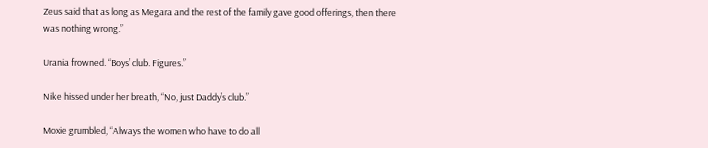Zeus said that as long as Megara and the rest of the family gave good offerings, then there was nothing wrong.”

Urania frowned. “Boys’ club. Figures.”

Nike hissed under her breath, “No, just Daddy’s club.”

Moxie grumbled, “Always the women who have to do all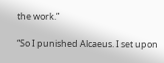the work.”

“So I punished Alcaeus. I set upon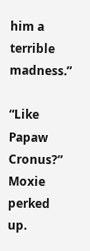him a terrible madness.”

“Like Papaw Cronus?” Moxie perked up.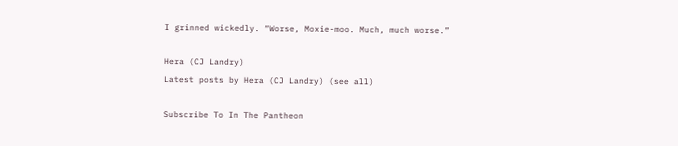I grinned wickedly. “Worse, Moxie-moo. Much, much worse.”

Hera (CJ Landry)
Latest posts by Hera (CJ Landry) (see all)

Subscribe To In The Pantheon